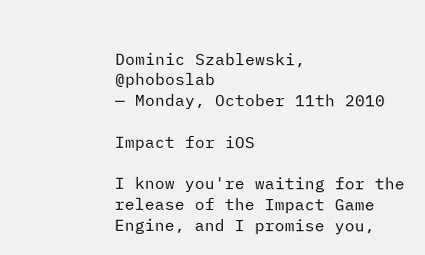Dominic Szablewski, @phoboslab
— Monday, October 11th 2010

Impact for iOS

I know you're waiting for the release of the Impact Game Engine, and I promise you,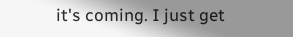it's coming. I just get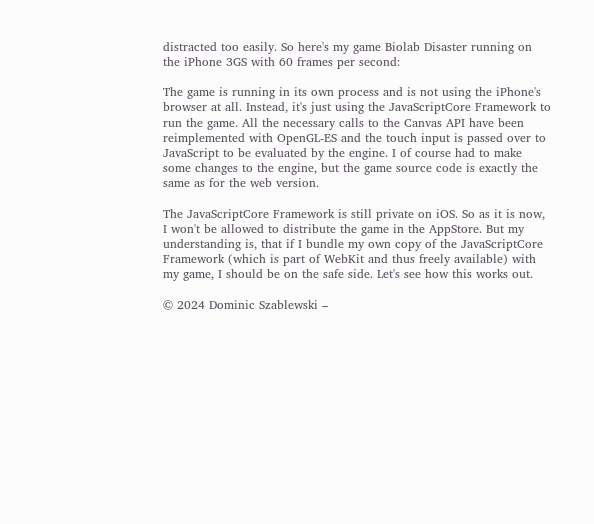distracted too easily. So here's my game Biolab Disaster running on the iPhone 3GS with 60 frames per second:

The game is running in its own process and is not using the iPhone's browser at all. Instead, it's just using the JavaScriptCore Framework to run the game. All the necessary calls to the Canvas API have been reimplemented with OpenGL-ES and the touch input is passed over to JavaScript to be evaluated by the engine. I of course had to make some changes to the engine, but the game source code is exactly the same as for the web version.

The JavaScriptCore Framework is still private on iOS. So as it is now, I won't be allowed to distribute the game in the AppStore. But my understanding is, that if I bundle my own copy of the JavaScriptCore Framework (which is part of WebKit and thus freely available) with my game, I should be on the safe side. Let's see how this works out.

© 2024 Dominic Szablewski –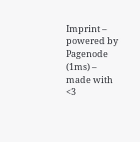Imprint – powered by Pagenode (1ms) – made with <3